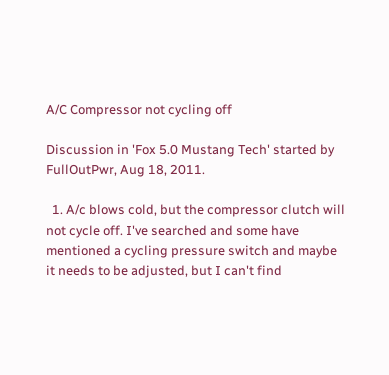A/C Compressor not cycling off

Discussion in 'Fox 5.0 Mustang Tech' started by FullOutPwr, Aug 18, 2011.

  1. A/c blows cold, but the compressor clutch will not cycle off. I've searched and some have mentioned a cycling pressure switch and maybe it needs to be adjusted, but I can't find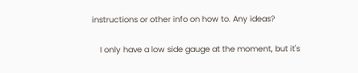instructions or other info on how to. Any ideas?

    I only have a low side gauge at the moment, but it's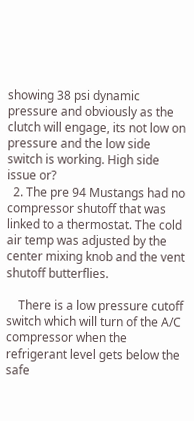showing 38 psi dynamic pressure and obviously as the clutch will engage, its not low on pressure and the low side switch is working. High side issue or?
  2. The pre 94 Mustangs had no compressor shutoff that was linked to a thermostat. The cold air temp was adjusted by the center mixing knob and the vent shutoff butterflies.

    There is a low pressure cutoff switch which will turn of the A/C compressor when the refrigerant level gets below the safe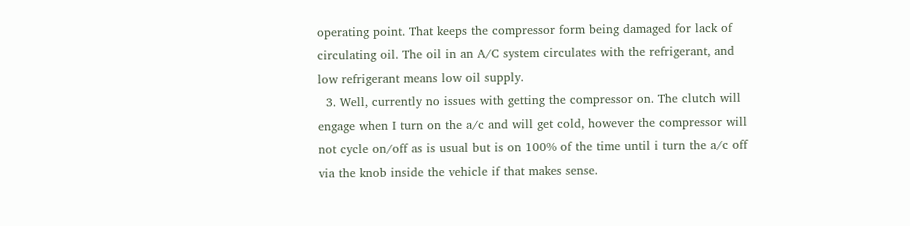operating point. That keeps the compressor form being damaged for lack of circulating oil. The oil in an A/C system circulates with the refrigerant, and low refrigerant means low oil supply.
  3. Well, currently no issues with getting the compressor on. The clutch will engage when I turn on the a/c and will get cold, however the compressor will not cycle on/off as is usual but is on 100% of the time until i turn the a/c off via the knob inside the vehicle if that makes sense.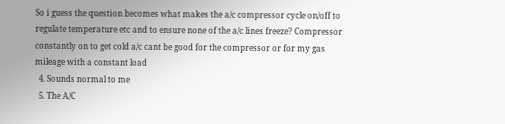So i guess the question becomes what makes the a/c compressor cycle on/off to regulate temperature etc and to ensure none of the a/c lines freeze? Compressor constantly on to get cold a/c cant be good for the compressor or for my gas mileage with a constant load
  4. Sounds normal to me
  5. The A/C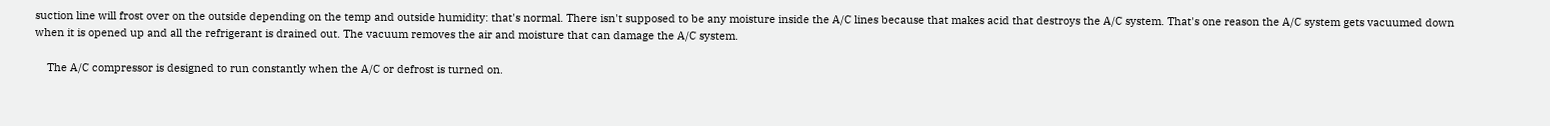suction line will frost over on the outside depending on the temp and outside humidity: that's normal. There isn't supposed to be any moisture inside the A/C lines because that makes acid that destroys the A/C system. That's one reason the A/C system gets vacuumed down when it is opened up and all the refrigerant is drained out. The vacuum removes the air and moisture that can damage the A/C system.

    The A/C compressor is designed to run constantly when the A/C or defrost is turned on.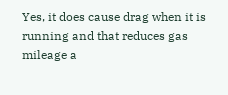Yes, it does cause drag when it is running and that reduces gas mileage a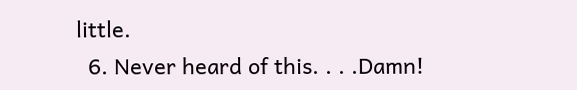little.
  6. Never heard of this. . . .Damn!